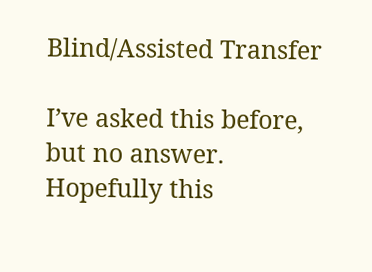Blind/Assisted Transfer

I’ve asked this before, but no answer. Hopefully this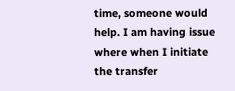time, someone would help. I am having issue where when I initiate the transfer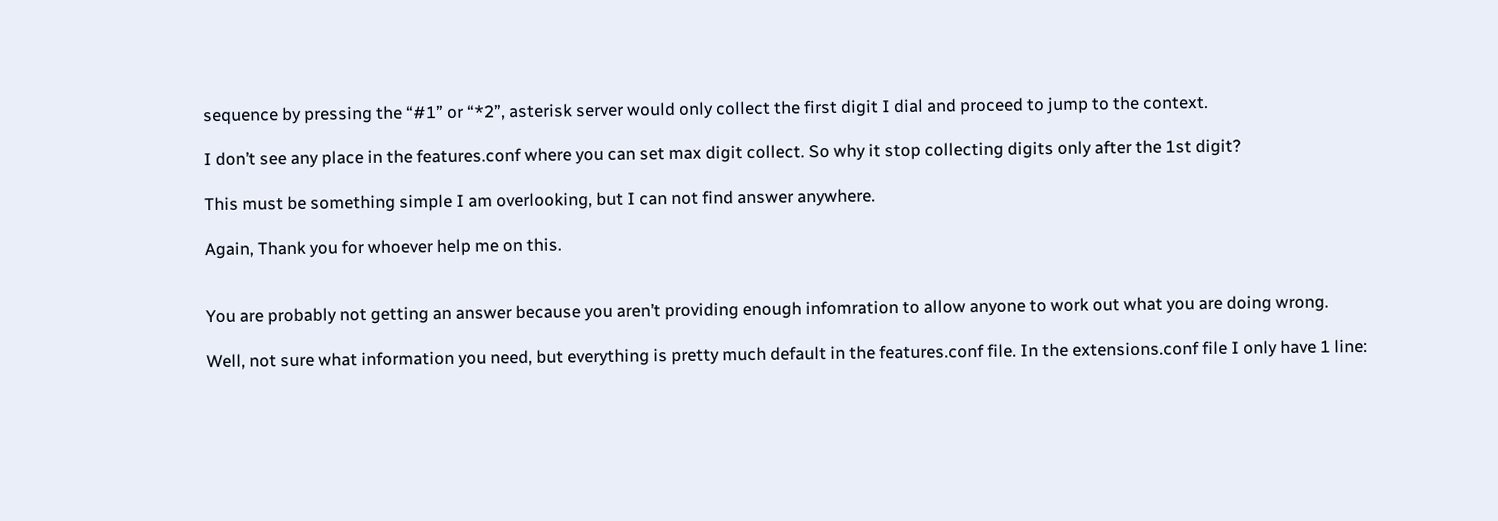sequence by pressing the “#1” or “*2”, asterisk server would only collect the first digit I dial and proceed to jump to the context.

I don’t see any place in the features.conf where you can set max digit collect. So why it stop collecting digits only after the 1st digit?

This must be something simple I am overlooking, but I can not find answer anywhere.

Again, Thank you for whoever help me on this.


You are probably not getting an answer because you aren’t providing enough infomration to allow anyone to work out what you are doing wrong.

Well, not sure what information you need, but everything is pretty much default in the features.conf file. In the extensions.conf file I only have 1 line: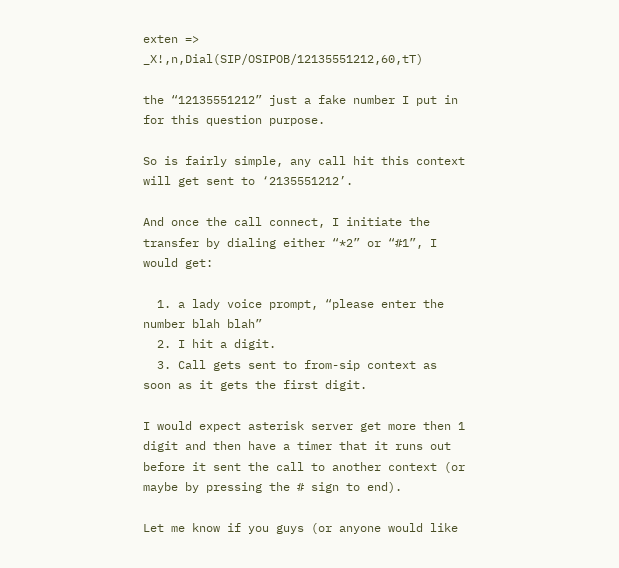exten => _X!,n,Dial(SIP/OSIPOB/12135551212,60,tT)

the “12135551212” just a fake number I put in for this question purpose.

So is fairly simple, any call hit this context will get sent to ‘2135551212’.

And once the call connect, I initiate the transfer by dialing either “*2” or “#1”, I would get:

  1. a lady voice prompt, “please enter the number blah blah”
  2. I hit a digit.
  3. Call gets sent to from-sip context as soon as it gets the first digit.

I would expect asterisk server get more then 1 digit and then have a timer that it runs out before it sent the call to another context (or maybe by pressing the # sign to end).

Let me know if you guys (or anyone would like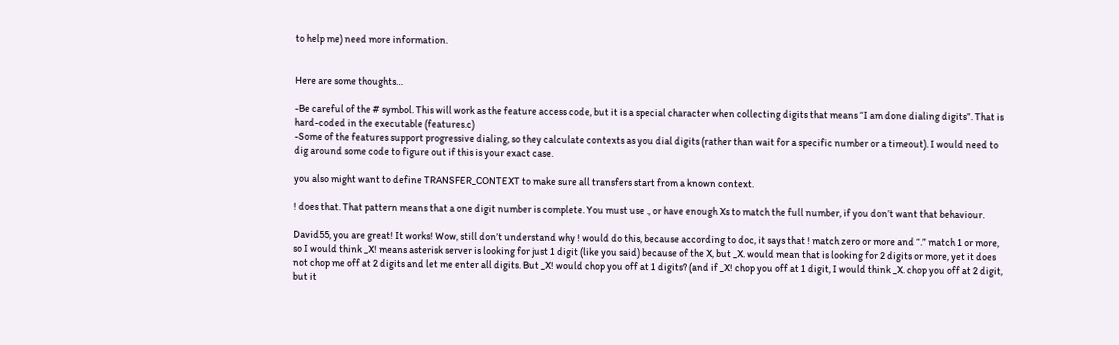to help me) need more information.


Here are some thoughts…

-Be careful of the # symbol. This will work as the feature access code, but it is a special character when collecting digits that means “I am done dialing digits”. That is hard-coded in the executable (features.c)
-Some of the features support progressive dialing, so they calculate contexts as you dial digits (rather than wait for a specific number or a timeout). I would need to dig around some code to figure out if this is your exact case.

you also might want to define TRANSFER_CONTEXT to make sure all transfers start from a known context.

! does that. That pattern means that a one digit number is complete. You must use ., or have enough Xs to match the full number, if you don’t want that behaviour.

David55, you are great! It works! Wow, still don’t understand why ! would do this, because according to doc, it says that ! match zero or more and “.” match 1 or more, so I would think _X! means asterisk server is looking for just 1 digit (like you said) because of the X, but _X. would mean that is looking for 2 digits or more, yet it does not chop me off at 2 digits and let me enter all digits. But _X! would chop you off at 1 digits? (and if _X! chop you off at 1 digit, I would think _X. chop you off at 2 digit, but it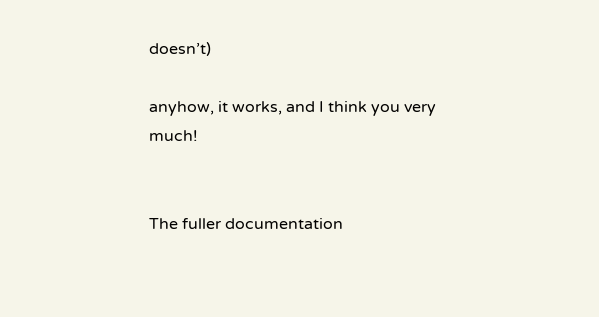doesn’t)

anyhow, it works, and I think you very much!


The fuller documentation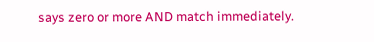says zero or more AND match immediately.